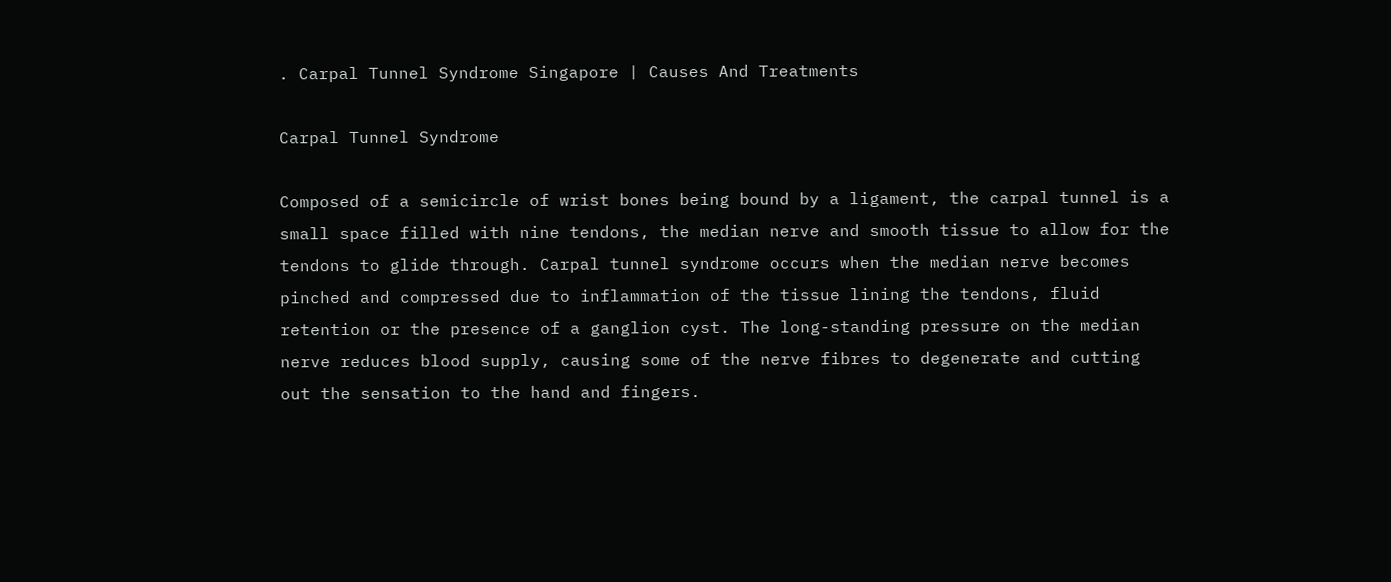. Carpal Tunnel Syndrome Singapore | Causes And Treatments

Carpal Tunnel Syndrome

Composed of a semicircle of wrist bones being bound by a ligament, the carpal tunnel is a small space filled with nine tendons, the median nerve and smooth tissue to allow for the tendons to glide through. Carpal tunnel syndrome occurs when the median nerve becomes pinched and compressed due to inflammation of the tissue lining the tendons, fluid retention or the presence of a ganglion cyst. The long-standing pressure on the median nerve reduces blood supply, causing some of the nerve fibres to degenerate and cutting out the sensation to the hand and fingers.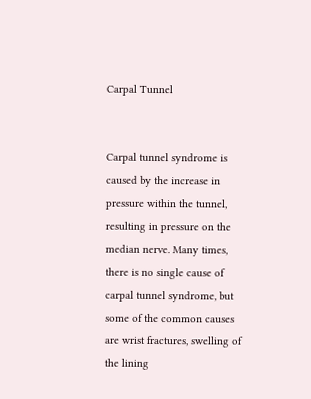Carpal Tunnel


Carpal tunnel syndrome is caused by the increase in pressure within the tunnel, resulting in pressure on the median nerve. Many times, there is no single cause of carpal tunnel syndrome, but some of the common causes are wrist fractures, swelling of the lining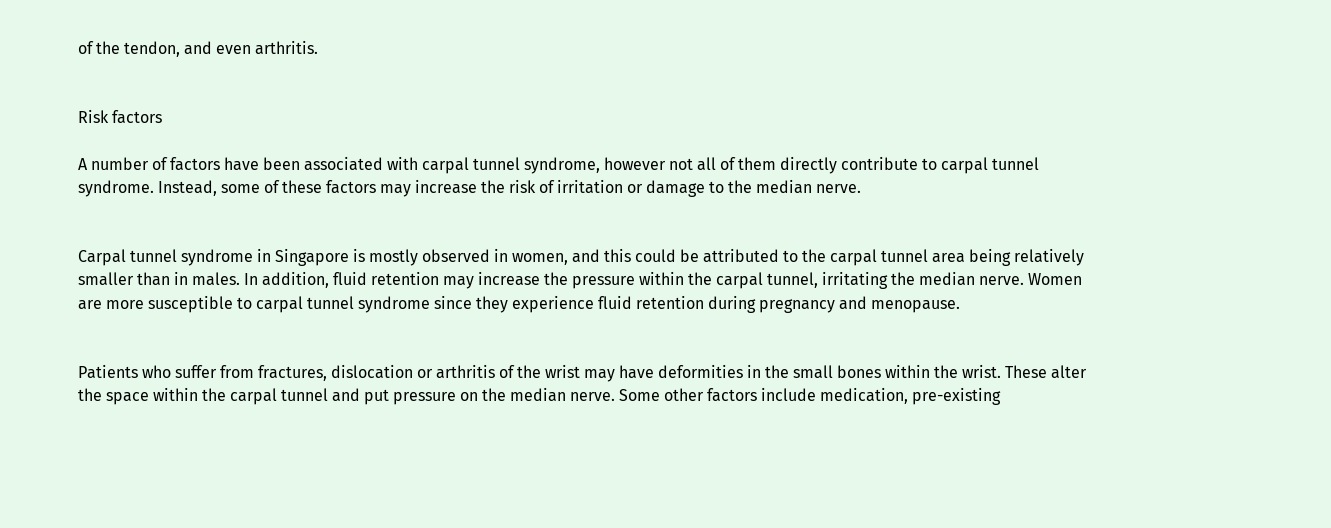of the tendon, and even arthritis.


Risk factors

A number of factors have been associated with carpal tunnel syndrome, however not all of them directly contribute to carpal tunnel syndrome. Instead, some of these factors may increase the risk of irritation or damage to the median nerve.


Carpal tunnel syndrome in Singapore is mostly observed in women, and this could be attributed to the carpal tunnel area being relatively smaller than in males. In addition, fluid retention may increase the pressure within the carpal tunnel, irritating the median nerve. Women are more susceptible to carpal tunnel syndrome since they experience fluid retention during pregnancy and menopause.


Patients who suffer from fractures, dislocation or arthritis of the wrist may have deformities in the small bones within the wrist. These alter the space within the carpal tunnel and put pressure on the median nerve. Some other factors include medication, pre-existing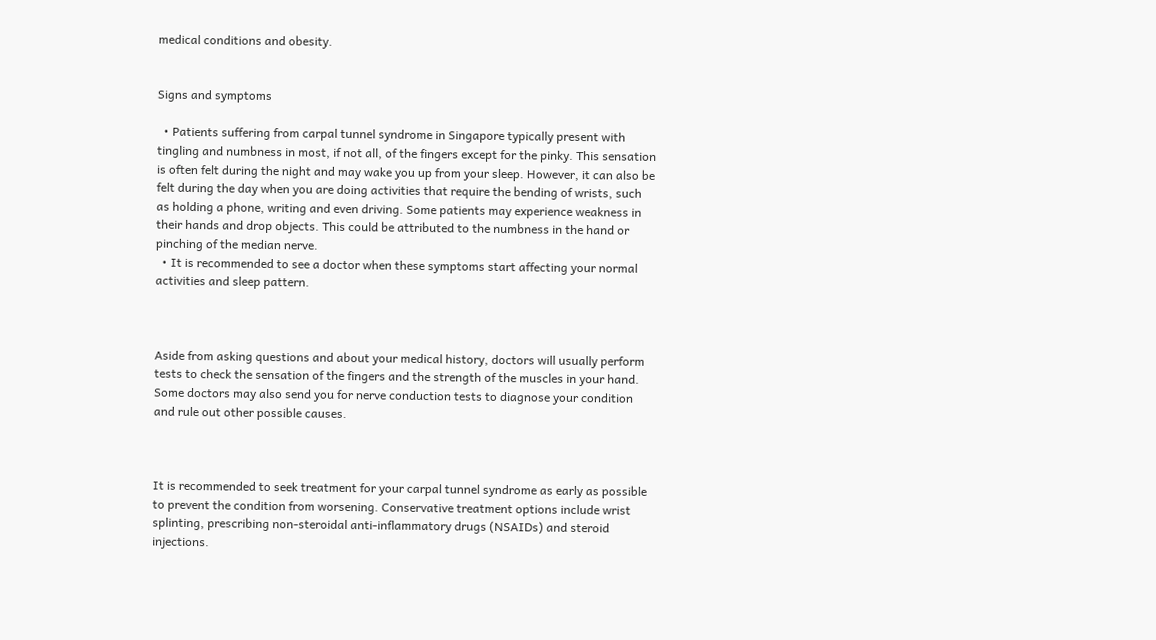medical conditions and obesity.


Signs and symptoms

  • Patients suffering from carpal tunnel syndrome in Singapore typically present with tingling and numbness in most, if not all, of the fingers except for the pinky. This sensation is often felt during the night and may wake you up from your sleep. However, it can also be felt during the day when you are doing activities that require the bending of wrists, such as holding a phone, writing and even driving. Some patients may experience weakness in their hands and drop objects. This could be attributed to the numbness in the hand or pinching of the median nerve.
  • It is recommended to see a doctor when these symptoms start affecting your normal activities and sleep pattern.



Aside from asking questions and about your medical history, doctors will usually perform tests to check the sensation of the fingers and the strength of the muscles in your hand. Some doctors may also send you for nerve conduction tests to diagnose your condition and rule out other possible causes.



It is recommended to seek treatment for your carpal tunnel syndrome as early as possible to prevent the condition from worsening. Conservative treatment options include wrist splinting, prescribing non-steroidal anti-inflammatory drugs (NSAIDs) and steroid injections.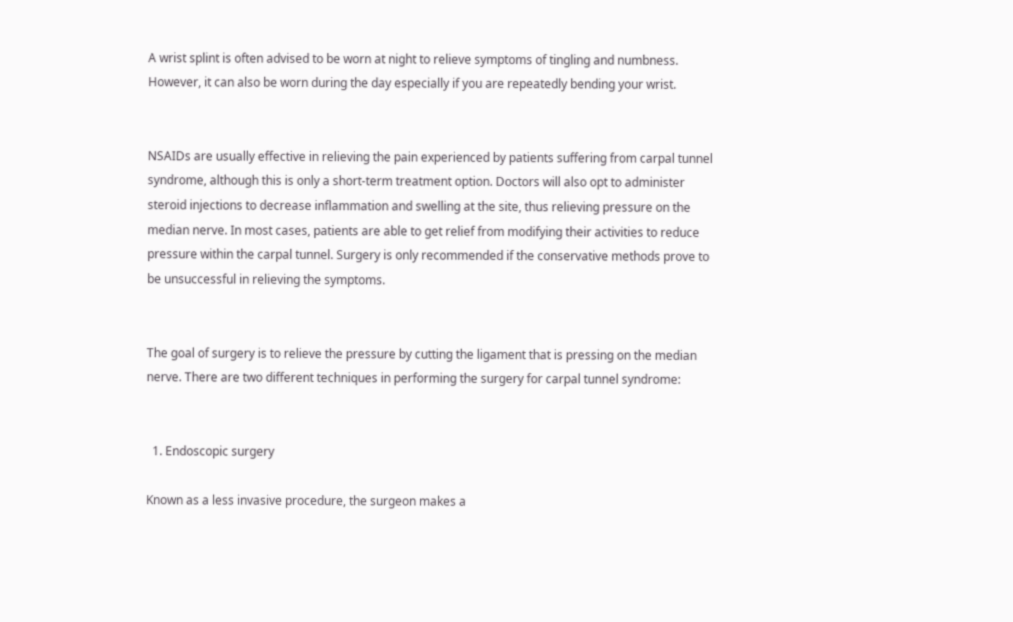A wrist splint is often advised to be worn at night to relieve symptoms of tingling and numbness. However, it can also be worn during the day especially if you are repeatedly bending your wrist.


NSAIDs are usually effective in relieving the pain experienced by patients suffering from carpal tunnel syndrome, although this is only a short-term treatment option. Doctors will also opt to administer steroid injections to decrease inflammation and swelling at the site, thus relieving pressure on the median nerve. In most cases, patients are able to get relief from modifying their activities to reduce pressure within the carpal tunnel. Surgery is only recommended if the conservative methods prove to be unsuccessful in relieving the symptoms.


The goal of surgery is to relieve the pressure by cutting the ligament that is pressing on the median nerve. There are two different techniques in performing the surgery for carpal tunnel syndrome:


  1. Endoscopic surgery

Known as a less invasive procedure, the surgeon makes a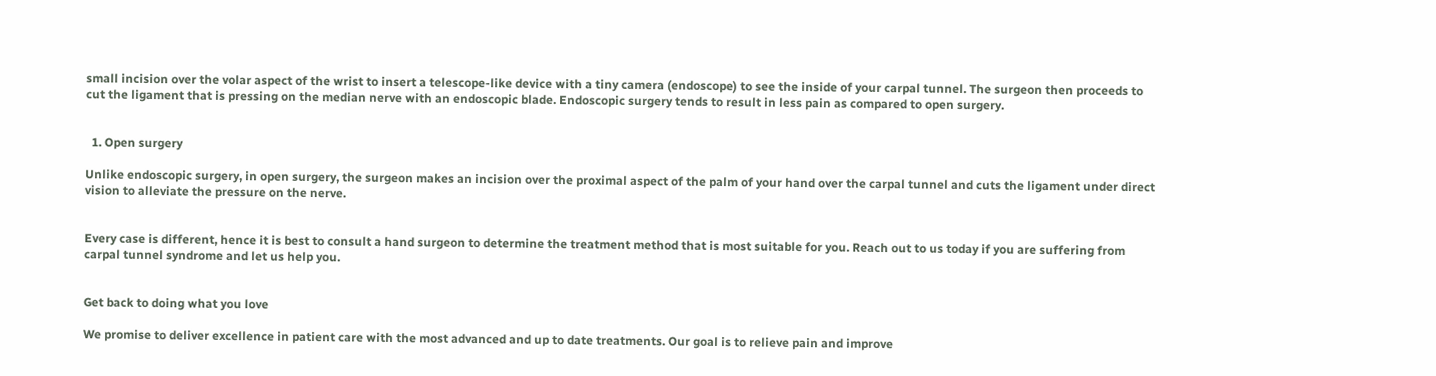small incision over the volar aspect of the wrist to insert a telescope-like device with a tiny camera (endoscope) to see the inside of your carpal tunnel. The surgeon then proceeds to cut the ligament that is pressing on the median nerve with an endoscopic blade. Endoscopic surgery tends to result in less pain as compared to open surgery.


  1. Open surgery

Unlike endoscopic surgery, in open surgery, the surgeon makes an incision over the proximal aspect of the palm of your hand over the carpal tunnel and cuts the ligament under direct vision to alleviate the pressure on the nerve.


Every case is different, hence it is best to consult a hand surgeon to determine the treatment method that is most suitable for you. Reach out to us today if you are suffering from carpal tunnel syndrome and let us help you.


Get back to doing what you love

We promise to deliver excellence in patient care with the most advanced and up to date treatments. Our goal is to relieve pain and improve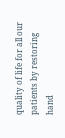quality of life for all our patients by restoring hand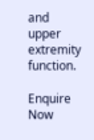and upper extremity function.

Enquire Now